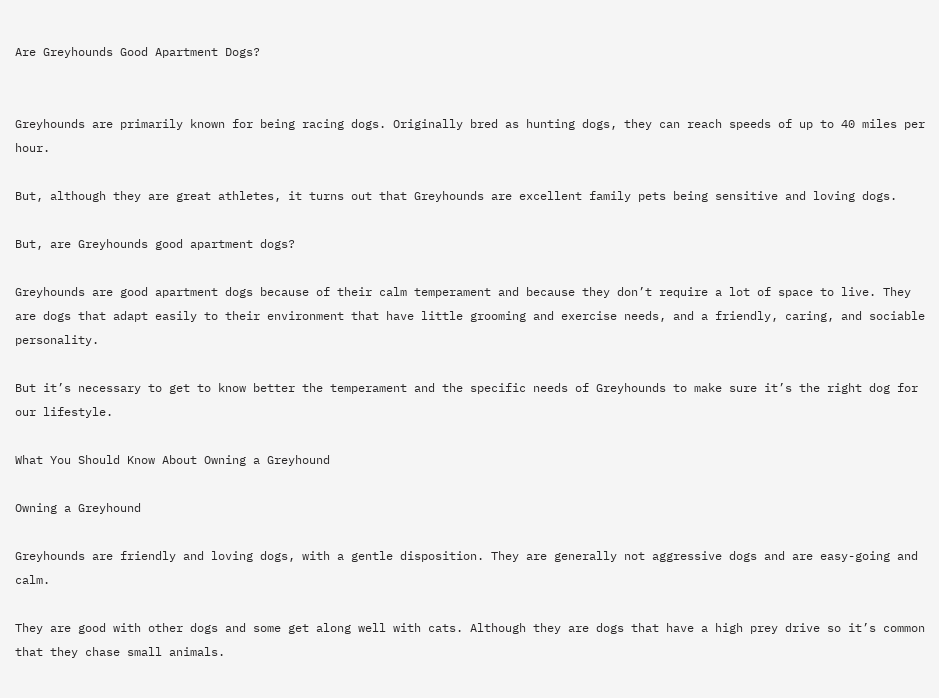Are Greyhounds Good Apartment Dogs?


Greyhounds are primarily known for being racing dogs. Originally bred as hunting dogs, they can reach speeds of up to 40 miles per hour.

But, although they are great athletes, it turns out that Greyhounds are excellent family pets being sensitive and loving dogs.

But, are Greyhounds good apartment dogs?

Greyhounds are good apartment dogs because of their calm temperament and because they don’t require a lot of space to live. They are dogs that adapt easily to their environment that have little grooming and exercise needs, and a friendly, caring, and sociable personality.

But it’s necessary to get to know better the temperament and the specific needs of Greyhounds to make sure it’s the right dog for our lifestyle.

What You Should Know About Owning a Greyhound

Owning a Greyhound

Greyhounds are friendly and loving dogs, with a gentle disposition. They are generally not aggressive dogs and are easy-going and calm.

They are good with other dogs and some get along well with cats. Although they are dogs that have a high prey drive so it’s common that they chase small animals.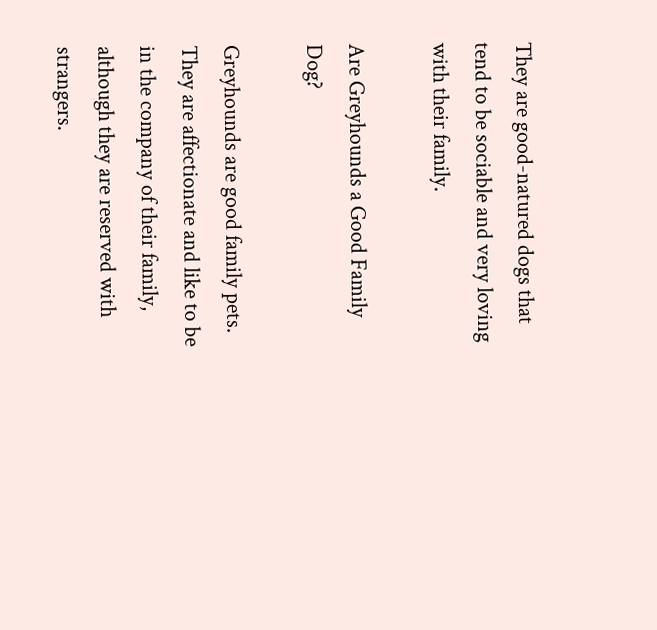They are good-natured dogs that tend to be sociable and very loving with their family.

Are Greyhounds a Good Family Dog?

Greyhounds are good family pets. They are affectionate and like to be in the company of their family, although they are reserved with strangers.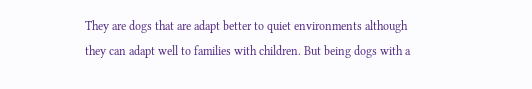They are dogs that are adapt better to quiet environments although they can adapt well to families with children. But being dogs with a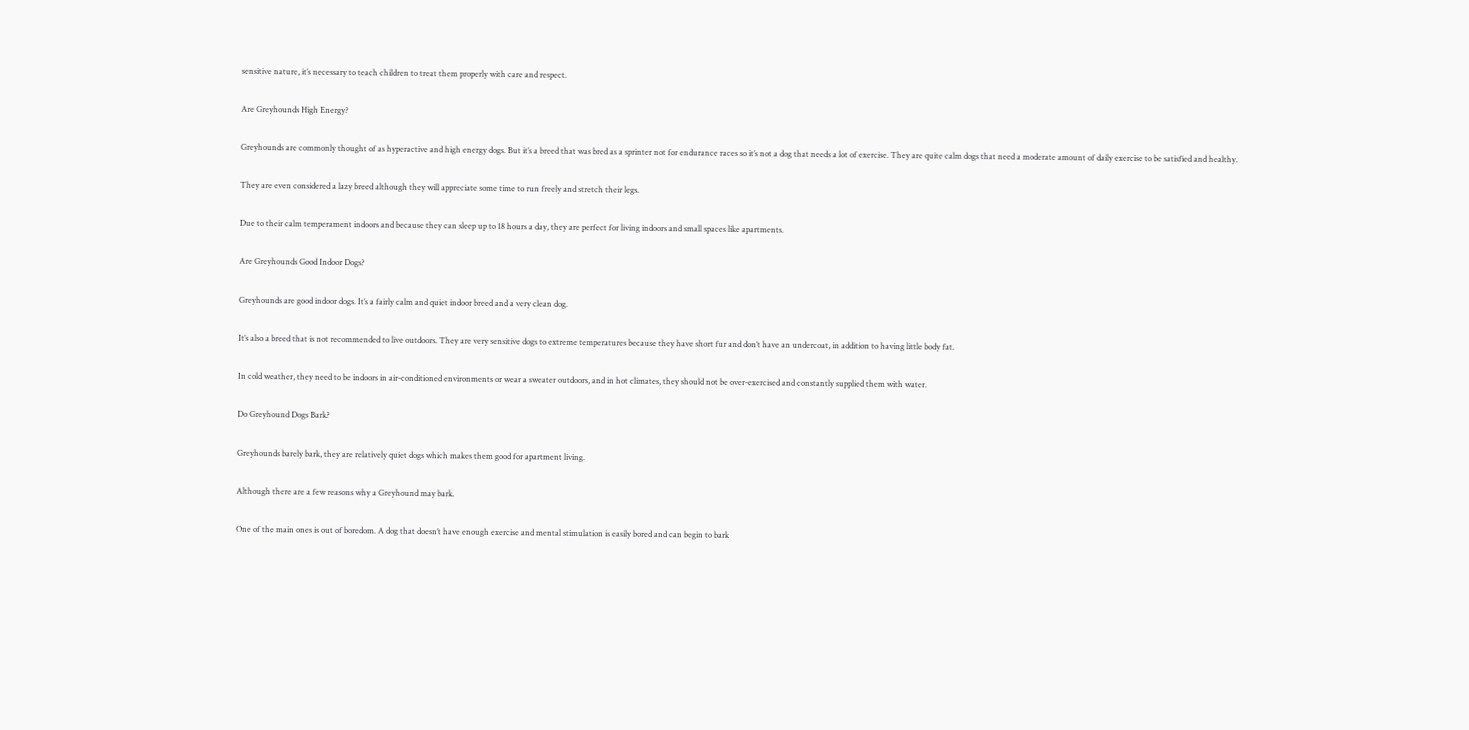sensitive nature, it’s necessary to teach children to treat them properly with care and respect.

Are Greyhounds High Energy?

Greyhounds are commonly thought of as hyperactive and high energy dogs. But it’s a breed that was bred as a sprinter not for endurance races so it’s not a dog that needs a lot of exercise. They are quite calm dogs that need a moderate amount of daily exercise to be satisfied and healthy.

They are even considered a lazy breed although they will appreciate some time to run freely and stretch their legs.

Due to their calm temperament indoors and because they can sleep up to 18 hours a day, they are perfect for living indoors and small spaces like apartments.

Are Greyhounds Good Indoor Dogs?

Greyhounds are good indoor dogs. It’s a fairly calm and quiet indoor breed and a very clean dog.

It’s also a breed that is not recommended to live outdoors. They are very sensitive dogs to extreme temperatures because they have short fur and don’t have an undercoat, in addition to having little body fat.

In cold weather, they need to be indoors in air-conditioned environments or wear a sweater outdoors, and in hot climates, they should not be over-exercised and constantly supplied them with water.

Do Greyhound Dogs Bark?

Greyhounds barely bark, they are relatively quiet dogs which makes them good for apartment living.

Although there are a few reasons why a Greyhound may bark.

One of the main ones is out of boredom. A dog that doesn’t have enough exercise and mental stimulation is easily bored and can begin to bark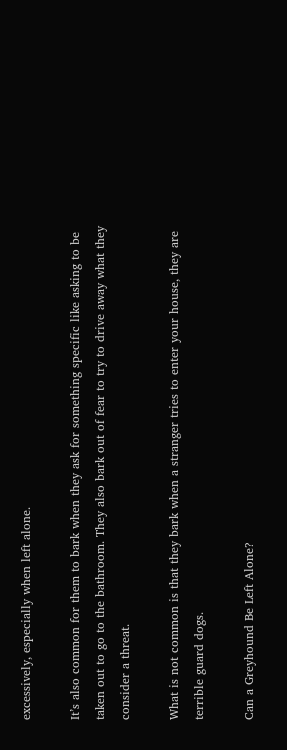excessively, especially when left alone.

It’s also common for them to bark when they ask for something specific like asking to be taken out to go to the bathroom. They also bark out of fear to try to drive away what they consider a threat.

What is not common is that they bark when a stranger tries to enter your house, they are terrible guard dogs.

Can a Greyhound Be Left Alone?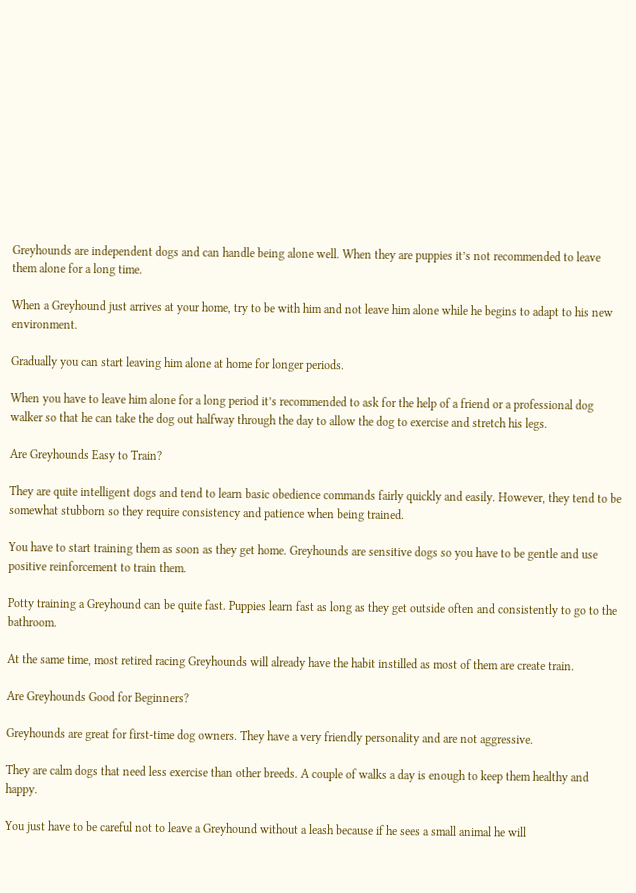Greyhounds are independent dogs and can handle being alone well. When they are puppies it’s not recommended to leave them alone for a long time.

When a Greyhound just arrives at your home, try to be with him and not leave him alone while he begins to adapt to his new environment.

Gradually you can start leaving him alone at home for longer periods.

When you have to leave him alone for a long period it’s recommended to ask for the help of a friend or a professional dog walker so that he can take the dog out halfway through the day to allow the dog to exercise and stretch his legs.

Are Greyhounds Easy to Train?

They are quite intelligent dogs and tend to learn basic obedience commands fairly quickly and easily. However, they tend to be somewhat stubborn so they require consistency and patience when being trained.

You have to start training them as soon as they get home. Greyhounds are sensitive dogs so you have to be gentle and use positive reinforcement to train them.

Potty training a Greyhound can be quite fast. Puppies learn fast as long as they get outside often and consistently to go to the bathroom.

At the same time, most retired racing Greyhounds will already have the habit instilled as most of them are create train.

Are Greyhounds Good for Beginners?

Greyhounds are great for first-time dog owners. They have a very friendly personality and are not aggressive.

They are calm dogs that need less exercise than other breeds. A couple of walks a day is enough to keep them healthy and happy.

You just have to be careful not to leave a Greyhound without a leash because if he sees a small animal he will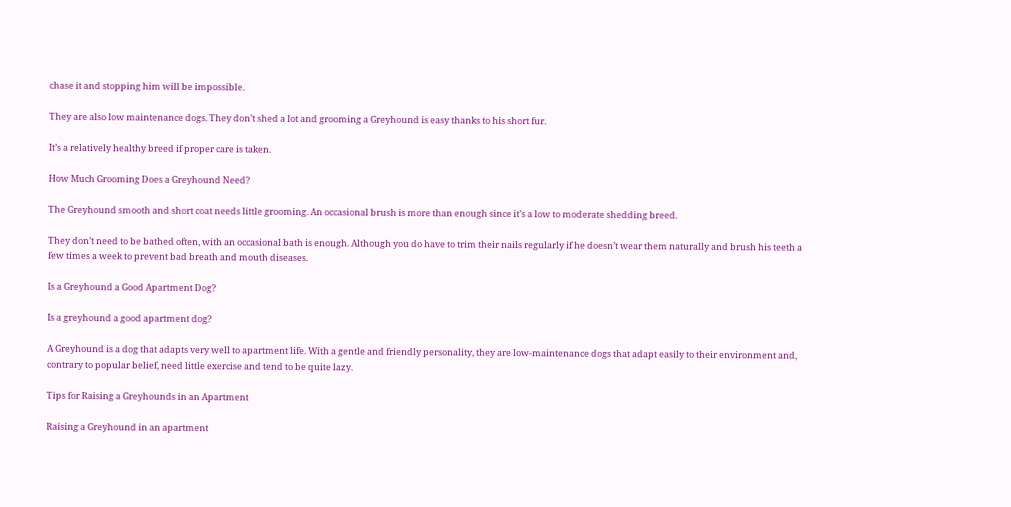chase it and stopping him will be impossible.

They are also low maintenance dogs. They don’t shed a lot and grooming a Greyhound is easy thanks to his short fur.

It’s a relatively healthy breed if proper care is taken.

How Much Grooming Does a Greyhound Need?

The Greyhound smooth and short coat needs little grooming. An occasional brush is more than enough since it’s a low to moderate shedding breed.

They don’t need to be bathed often, with an occasional bath is enough. Although you do have to trim their nails regularly if he doesn’t wear them naturally and brush his teeth a few times a week to prevent bad breath and mouth diseases.

Is a Greyhound a Good Apartment Dog?

Is a greyhound a good apartment dog?

A Greyhound is a dog that adapts very well to apartment life. With a gentle and friendly personality, they are low-maintenance dogs that adapt easily to their environment and, contrary to popular belief, need little exercise and tend to be quite lazy.

Tips for Raising a Greyhounds in an Apartment

Raising a Greyhound in an apartment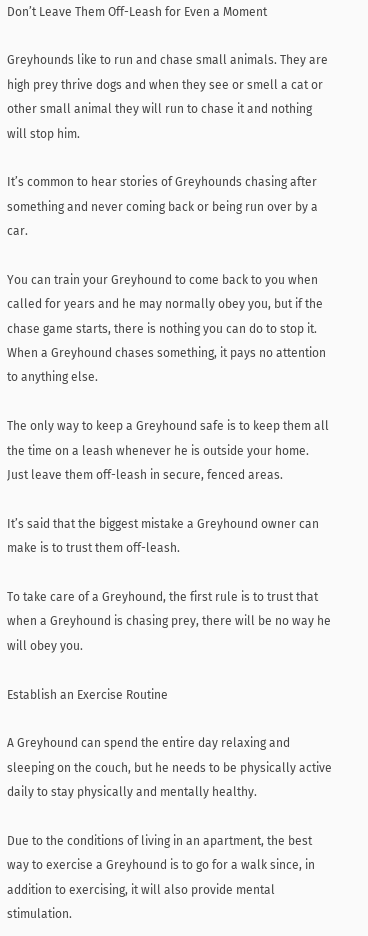Don’t Leave Them Off-Leash for Even a Moment

Greyhounds like to run and chase small animals. They are high prey thrive dogs and when they see or smell a cat or other small animal they will run to chase it and nothing will stop him.

It’s common to hear stories of Greyhounds chasing after something and never coming back or being run over by a car.

You can train your Greyhound to come back to you when called for years and he may normally obey you, but if the chase game starts, there is nothing you can do to stop it. When a Greyhound chases something, it pays no attention to anything else.

The only way to keep a Greyhound safe is to keep them all the time on a leash whenever he is outside your home. Just leave them off-leash in secure, fenced areas.

It’s said that the biggest mistake a Greyhound owner can make is to trust them off-leash.

To take care of a Greyhound, the first rule is to trust that when a Greyhound is chasing prey, there will be no way he will obey you.

Establish an Exercise Routine

A Greyhound can spend the entire day relaxing and sleeping on the couch, but he needs to be physically active daily to stay physically and mentally healthy.

Due to the conditions of living in an apartment, the best way to exercise a Greyhound is to go for a walk since, in addition to exercising, it will also provide mental stimulation.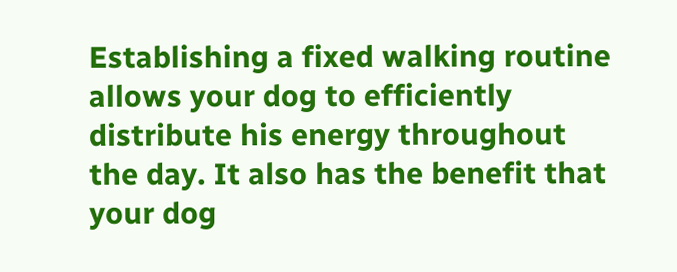Establishing a fixed walking routine allows your dog to efficiently distribute his energy throughout the day. It also has the benefit that your dog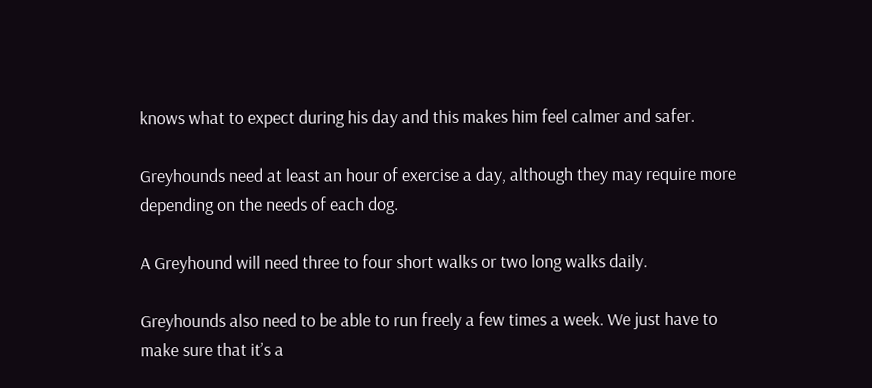knows what to expect during his day and this makes him feel calmer and safer.

Greyhounds need at least an hour of exercise a day, although they may require more depending on the needs of each dog.

A Greyhound will need three to four short walks or two long walks daily.

Greyhounds also need to be able to run freely a few times a week. We just have to make sure that it’s a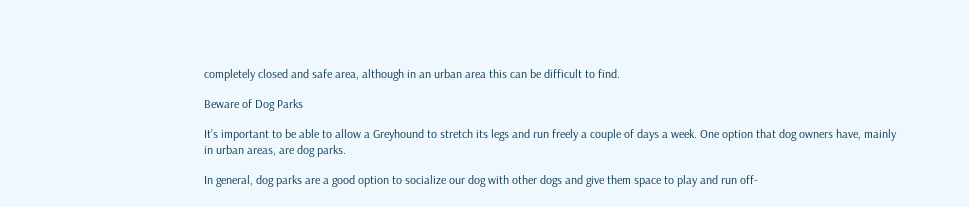completely closed and safe area, although in an urban area this can be difficult to find.

Beware of Dog Parks

It’s important to be able to allow a Greyhound to stretch its legs and run freely a couple of days a week. One option that dog owners have, mainly in urban areas, are dog parks.

In general, dog parks are a good option to socialize our dog with other dogs and give them space to play and run off-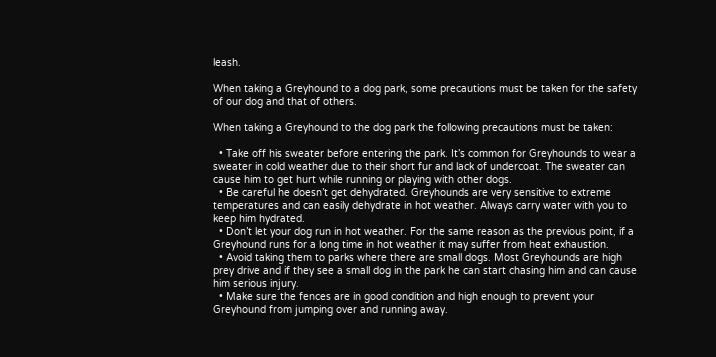leash.

When taking a Greyhound to a dog park, some precautions must be taken for the safety of our dog and that of others.

When taking a Greyhound to the dog park the following precautions must be taken:

  • Take off his sweater before entering the park. It’s common for Greyhounds to wear a sweater in cold weather due to their short fur and lack of undercoat. The sweater can cause him to get hurt while running or playing with other dogs.
  • Be careful he doesn’t get dehydrated. Greyhounds are very sensitive to extreme temperatures and can easily dehydrate in hot weather. Always carry water with you to keep him hydrated.
  • Don’t let your dog run in hot weather. For the same reason as the previous point, if a Greyhound runs for a long time in hot weather it may suffer from heat exhaustion.
  • Avoid taking them to parks where there are small dogs. Most Greyhounds are high prey drive and if they see a small dog in the park he can start chasing him and can cause him serious injury.
  • Make sure the fences are in good condition and high enough to prevent your Greyhound from jumping over and running away.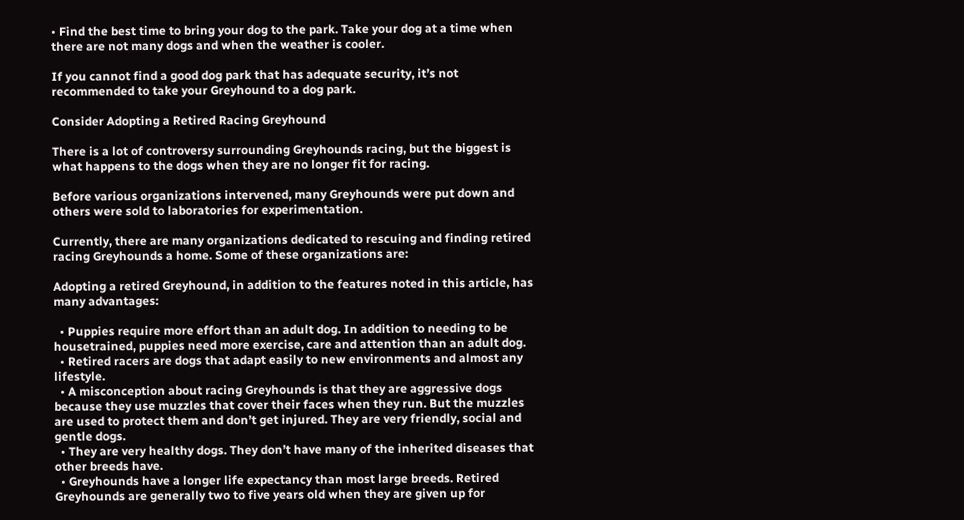• Find the best time to bring your dog to the park. Take your dog at a time when there are not many dogs and when the weather is cooler.

If you cannot find a good dog park that has adequate security, it’s not recommended to take your Greyhound to a dog park.

Consider Adopting a Retired Racing Greyhound

There is a lot of controversy surrounding Greyhounds racing, but the biggest is what happens to the dogs when they are no longer fit for racing.

Before various organizations intervened, many Greyhounds were put down and others were sold to laboratories for experimentation.

Currently, there are many organizations dedicated to rescuing and finding retired racing Greyhounds a home. Some of these organizations are:

Adopting a retired Greyhound, in addition to the features noted in this article, has many advantages:

  • Puppies require more effort than an adult dog. In addition to needing to be housetrained, puppies need more exercise, care and attention than an adult dog.
  • Retired racers are dogs that adapt easily to new environments and almost any lifestyle.
  • A misconception about racing Greyhounds is that they are aggressive dogs because they use muzzles that cover their faces when they run. But the muzzles are used to protect them and don’t get injured. They are very friendly, social and gentle dogs.
  • They are very healthy dogs. They don’t have many of the inherited diseases that other breeds have.
  • Greyhounds have a longer life expectancy than most large breeds. Retired Greyhounds are generally two to five years old when they are given up for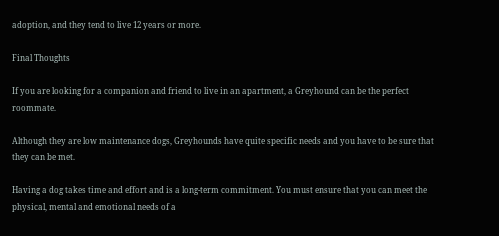adoption, and they tend to live 12 years or more.

Final Thoughts

If you are looking for a companion and friend to live in an apartment, a Greyhound can be the perfect roommate.

Although they are low maintenance dogs, Greyhounds have quite specific needs and you have to be sure that they can be met.

Having a dog takes time and effort and is a long-term commitment. You must ensure that you can meet the physical, mental and emotional needs of a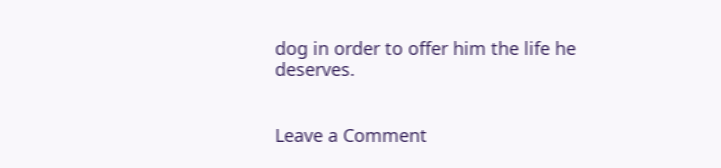dog in order to offer him the life he deserves.


Leave a Comment